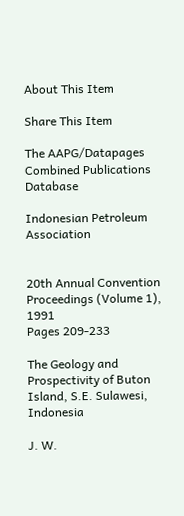About This Item

Share This Item

The AAPG/Datapages Combined Publications Database

Indonesian Petroleum Association


20th Annual Convention Proceedings (Volume 1), 1991
Pages 209-233

The Geology and Prospectivity of Buton Island, S.E. Sulawesi, Indonesia

J. W.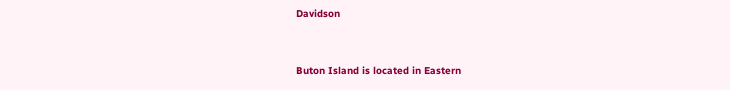Davidson


Buton Island is located in Eastern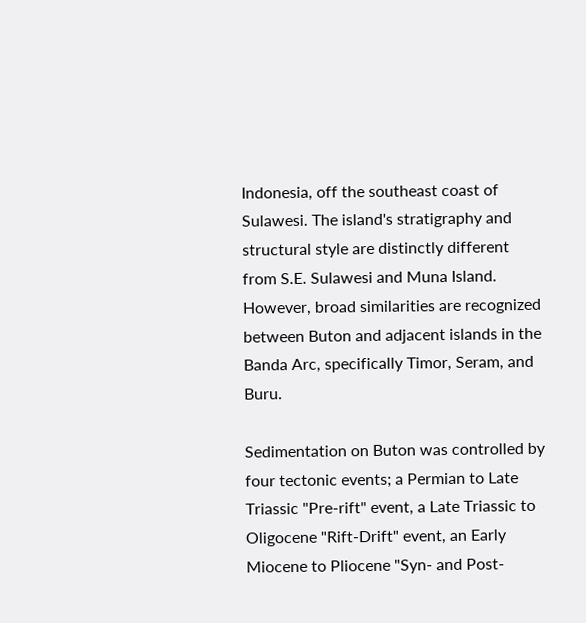Indonesia, off the southeast coast of Sulawesi. The island's stratigraphy and structural style are distinctly different from S.E. Sulawesi and Muna Island. However, broad similarities are recognized between Buton and adjacent islands in the Banda Arc, specifically Timor, Seram, and Buru.

Sedimentation on Buton was controlled by four tectonic events; a Permian to Late Triassic "Pre-rift" event, a Late Triassic to Oligocene "Rift-Drift" event, an Early Miocene to Pliocene "Syn- and Post-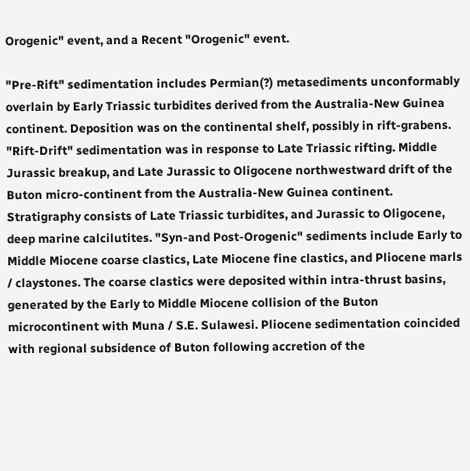Orogenic" event, and a Recent "Orogenic" event.

"Pre-Rift" sedimentation includes Permian(?) metasediments unconformably overlain by Early Triassic turbidites derived from the Australia-New Guinea continent. Deposition was on the continental shelf, possibly in rift-grabens. "Rift-Drift" sedimentation was in response to Late Triassic rifting. Middle Jurassic breakup, and Late Jurassic to Oligocene northwestward drift of the Buton micro-continent from the Australia-New Guinea continent. Stratigraphy consists of Late Triassic turbidites, and Jurassic to Oligocene, deep marine calcilutites. "Syn-and Post-Orogenic" sediments include Early to Middle Miocene coarse clastics, Late Miocene fine clastics, and Pliocene marls / claystones. The coarse clastics were deposited within intra-thrust basins, generated by the Early to Middle Miocene collision of the Buton microcontinent with Muna / S.E. Sulawesi. Pliocene sedimentation coincided with regional subsidence of Buton following accretion of the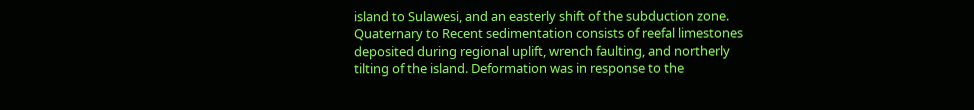island to Sulawesi, and an easterly shift of the subduction zone. Quaternary to Recent sedimentation consists of reefal limestones deposited during regional uplift, wrench faulting, and northerly tilting of the island. Deformation was in response to the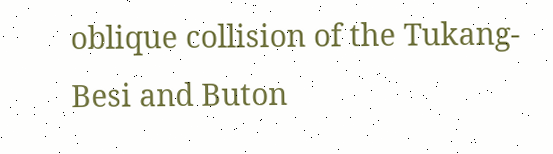oblique collision of the Tukang-Besi and Buton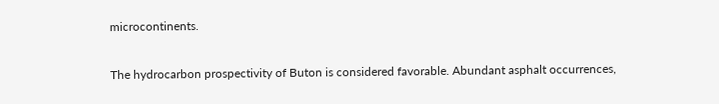microcontinents.

The hydrocarbon prospectivity of Buton is considered favorable. Abundant asphalt occurrences,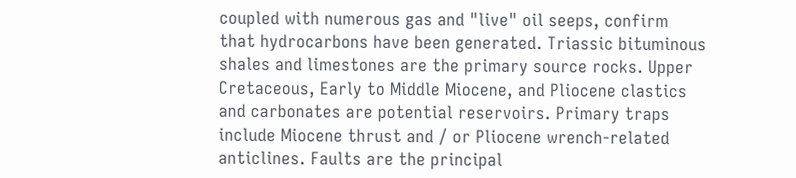coupled with numerous gas and "live" oil seeps, confirm that hydrocarbons have been generated. Triassic bituminous shales and limestones are the primary source rocks. Upper Cretaceous, Early to Middle Miocene, and Pliocene clastics and carbonates are potential reservoirs. Primary traps include Miocene thrust and / or Pliocene wrench-related anticlines. Faults are the principal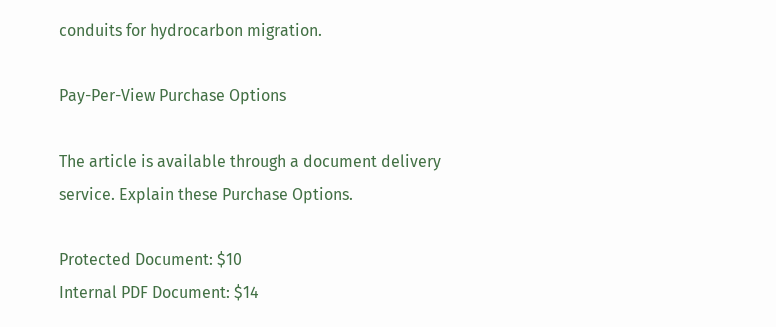conduits for hydrocarbon migration.

Pay-Per-View Purchase Options

The article is available through a document delivery service. Explain these Purchase Options.

Protected Document: $10
Internal PDF Document: $14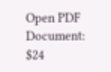Open PDF Document: $24